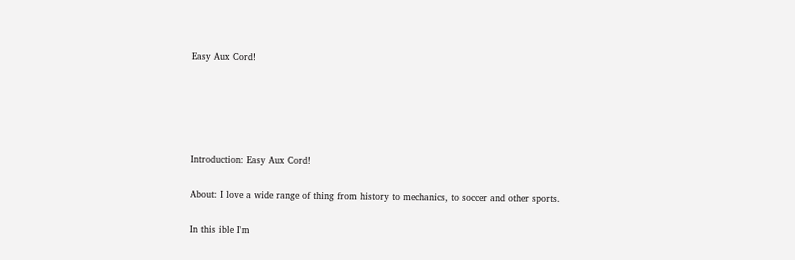Easy Aux Cord!





Introduction: Easy Aux Cord!

About: I love a wide range of thing from history to mechanics, to soccer and other sports.

In this ible I'm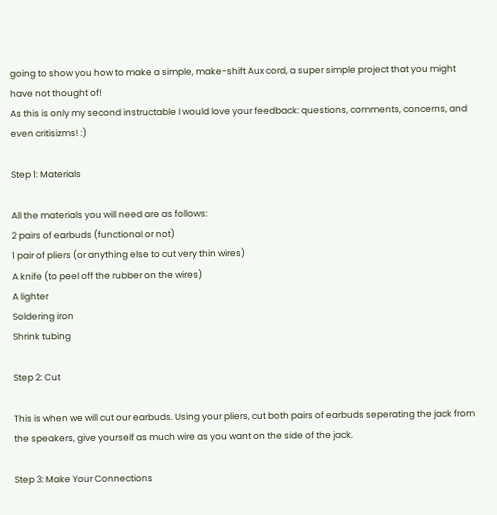going to show you how to make a simple, make-shift Aux cord, a super simple project that you might have not thought of!
As this is only my second instructable I would love your feedback: questions, comments, concerns, and even critisizms! :)

Step 1: Materials

All the materials you will need are as follows:
2 pairs of earbuds (functional or not)
1 pair of pliers (or anything else to cut very thin wires)
A knife (to peel off the rubber on the wires)
A lighter
Soldering iron
Shrink tubing

Step 2: Cut

This is when we will cut our earbuds. Using your pliers, cut both pairs of earbuds seperating the jack from the speakers, give yourself as much wire as you want on the side of the jack.

Step 3: Make Your Connections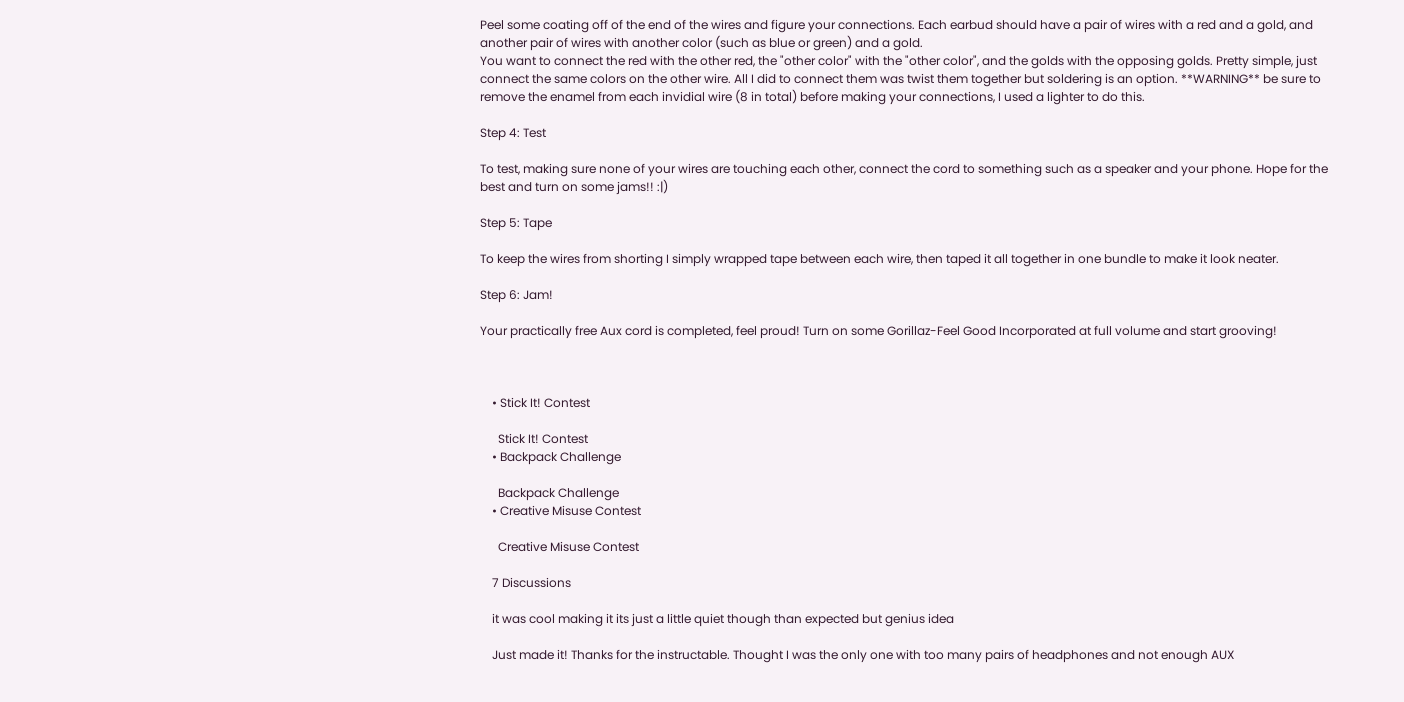Peel some coating off of the end of the wires and figure your connections. Each earbud should have a pair of wires with a red and a gold, and another pair of wires with another color (such as blue or green) and a gold.
You want to connect the red with the other red, the "other color" with the "other color", and the golds with the opposing golds. Pretty simple, just connect the same colors on the other wire. All I did to connect them was twist them together but soldering is an option. **WARNING** be sure to remove the enamel from each invidial wire (8 in total) before making your connections, I used a lighter to do this.

Step 4: Test

To test, making sure none of your wires are touching each other, connect the cord to something such as a speaker and your phone. Hope for the best and turn on some jams!! :|)

Step 5: Tape

To keep the wires from shorting I simply wrapped tape between each wire, then taped it all together in one bundle to make it look neater.

Step 6: Jam!

Your practically free Aux cord is completed, feel proud! Turn on some Gorillaz-Feel Good Incorporated at full volume and start grooving!



    • Stick It! Contest

      Stick It! Contest
    • Backpack Challenge

      Backpack Challenge
    • Creative Misuse Contest

      Creative Misuse Contest

    7 Discussions

    it was cool making it its just a little quiet though than expected but genius idea

    Just made it! Thanks for the instructable. Thought I was the only one with too many pairs of headphones and not enough AUX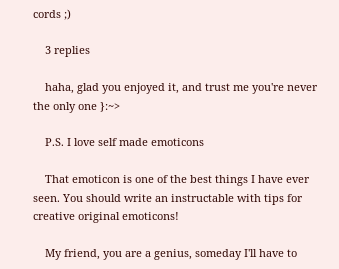cords ;)

    3 replies

    haha, glad you enjoyed it, and trust me you're never the only one }:~>

    P.S. I love self made emoticons

    That emoticon is one of the best things I have ever seen. You should write an instructable with tips for creative original emoticons!

    My friend, you are a genius, someday I'll have to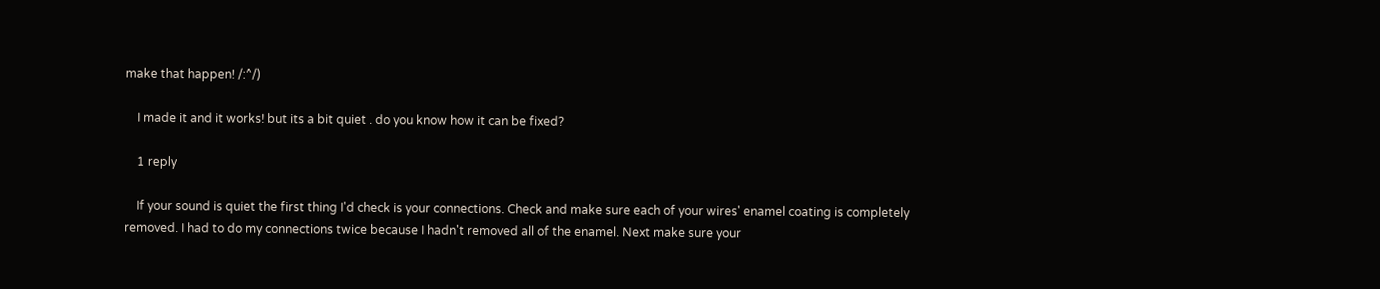make that happen! /:^/)

    I made it and it works! but its a bit quiet . do you know how it can be fixed?

    1 reply

    If your sound is quiet the first thing I'd check is your connections. Check and make sure each of your wires' enamel coating is completely removed. I had to do my connections twice because I hadn't removed all of the enamel. Next make sure your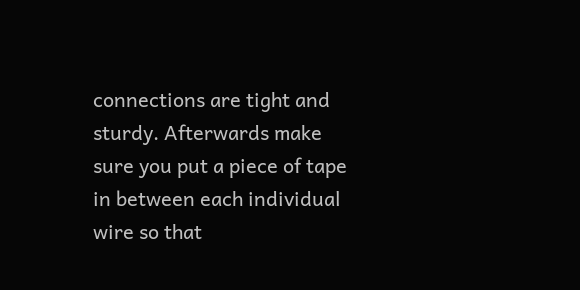connections are tight and sturdy. Afterwards make sure you put a piece of tape in between each individual wire so that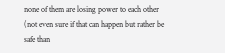none of them are losing power to each other (not even sure if that can happen but rather be safe than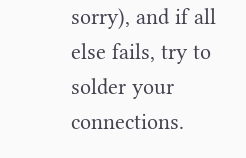sorry), and if all else fails, try to solder your connections.